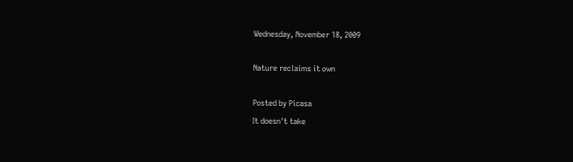Wednesday, November 18, 2009

Nature reclaims it own

Posted by Picasa
It doesn't take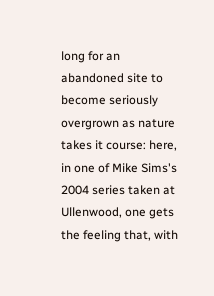long for an abandoned site to become seriously overgrown as nature takes it course: here, in one of Mike Sims's 2004 series taken at Ullenwood, one gets the feeling that, with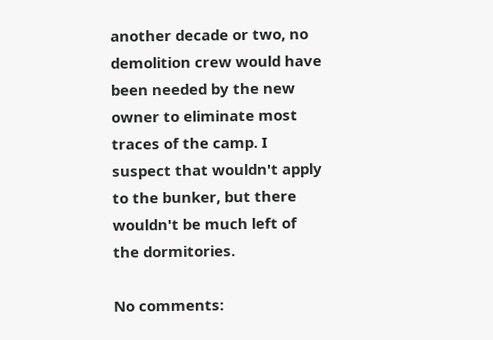another decade or two, no demolition crew would have been needed by the new owner to eliminate most traces of the camp. I suspect that wouldn't apply to the bunker, but there wouldn't be much left of the dormitories.

No comments: